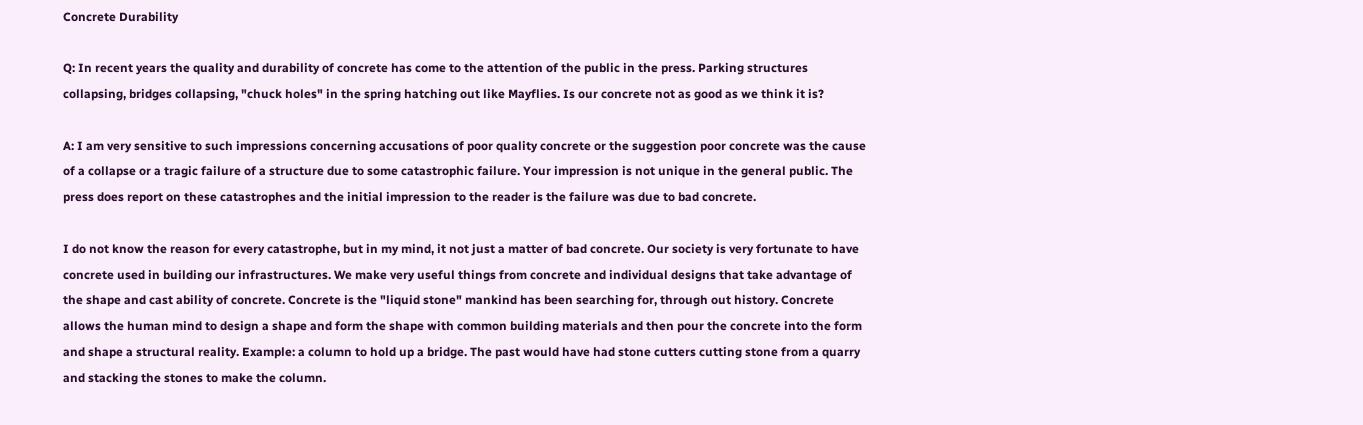Concrete Durability

Q: In recent years the quality and durability of concrete has come to the attention of the public in the press. Parking structures collapsing, bridges collapsing, "chuck holes" in the spring hatching out like Mayflies. Is our concrete not as good as we think it is?

A: I am very sensitive to such impressions concerning accusations of poor quality concrete or the suggestion poor concrete was the cause of a collapse or a tragic failure of a structure due to some catastrophic failure. Your impression is not unique in the general public. The press does report on these catastrophes and the initial impression to the reader is the failure was due to bad concrete.

I do not know the reason for every catastrophe, but in my mind, it not just a matter of bad concrete. Our society is very fortunate to have concrete used in building our infrastructures. We make very useful things from concrete and individual designs that take advantage of the shape and cast ability of concrete. Concrete is the "liquid stone" mankind has been searching for, through out history. Concrete allows the human mind to design a shape and form the shape with common building materials and then pour the concrete into the form and shape a structural reality. Example: a column to hold up a bridge. The past would have had stone cutters cutting stone from a quarry and stacking the stones to make the column.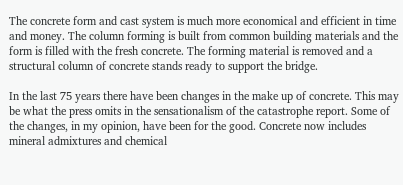The concrete form and cast system is much more economical and efficient in time and money. The column forming is built from common building materials and the form is filled with the fresh concrete. The forming material is removed and a structural column of concrete stands ready to support the bridge.

In the last 75 years there have been changes in the make up of concrete. This may be what the press omits in the sensationalism of the catastrophe report. Some of the changes, in my opinion, have been for the good. Concrete now includes mineral admixtures and chemical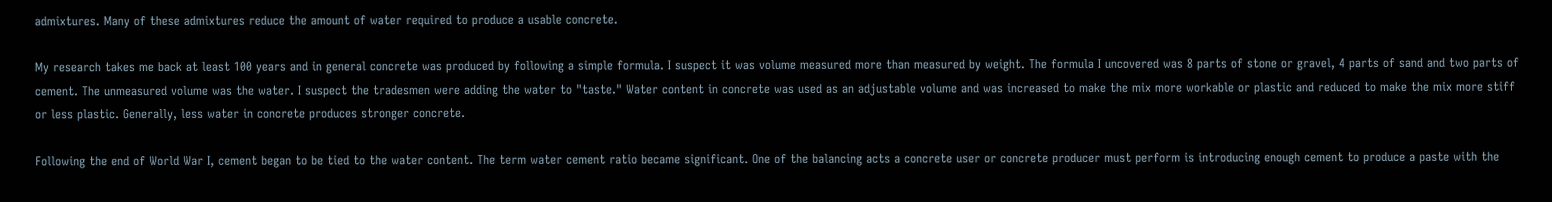admixtures. Many of these admixtures reduce the amount of water required to produce a usable concrete.

My research takes me back at least 100 years and in general concrete was produced by following a simple formula. I suspect it was volume measured more than measured by weight. The formula I uncovered was 8 parts of stone or gravel, 4 parts of sand and two parts of cement. The unmeasured volume was the water. I suspect the tradesmen were adding the water to "taste." Water content in concrete was used as an adjustable volume and was increased to make the mix more workable or plastic and reduced to make the mix more stiff or less plastic. Generally, less water in concrete produces stronger concrete.

Following the end of World War I, cement began to be tied to the water content. The term water cement ratio became significant. One of the balancing acts a concrete user or concrete producer must perform is introducing enough cement to produce a paste with the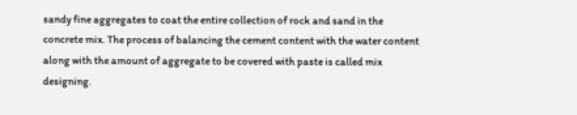sandy fine aggregates to coat the entire collection of rock and sand in the concrete mix. The process of balancing the cement content with the water content along with the amount of aggregate to be covered with paste is called mix designing.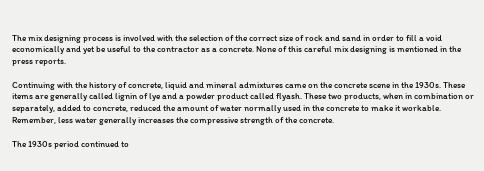The mix designing process is involved with the selection of the correct size of rock and sand in order to fill a void economically and yet be useful to the contractor as a concrete. None of this careful mix designing is mentioned in the press reports.

Continuing with the history of concrete, liquid and mineral admixtures came on the concrete scene in the 1930s. These items are generally called lignin of lye and a powder product called flyash. These two products, when in combination or separately, added to concrete, reduced the amount of water normally used in the concrete to make it workable. Remember, less water generally increases the compressive strength of the concrete.

The 1930s period continued to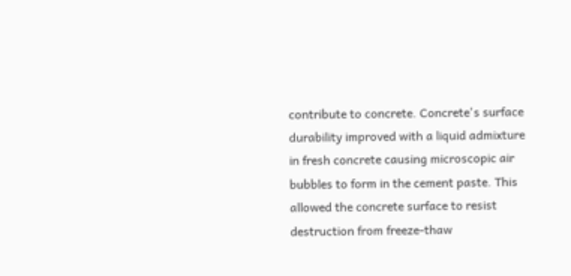contribute to concrete. Concrete's surface durability improved with a liquid admixture in fresh concrete causing microscopic air bubbles to form in the cement paste. This allowed the concrete surface to resist destruction from freeze-thaw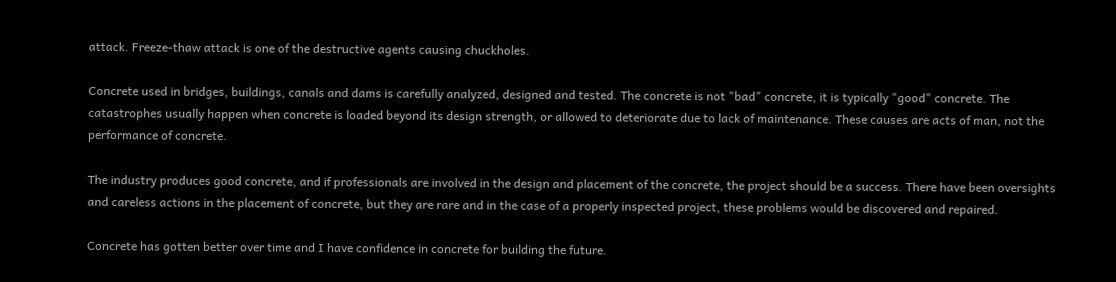attack. Freeze-thaw attack is one of the destructive agents causing chuckholes.

Concrete used in bridges, buildings, canals and dams is carefully analyzed, designed and tested. The concrete is not "bad" concrete, it is typically "good" concrete. The catastrophes usually happen when concrete is loaded beyond its design strength, or allowed to deteriorate due to lack of maintenance. These causes are acts of man, not the performance of concrete.

The industry produces good concrete, and if professionals are involved in the design and placement of the concrete, the project should be a success. There have been oversights and careless actions in the placement of concrete, but they are rare and in the case of a properly inspected project, these problems would be discovered and repaired.

Concrete has gotten better over time and I have confidence in concrete for building the future.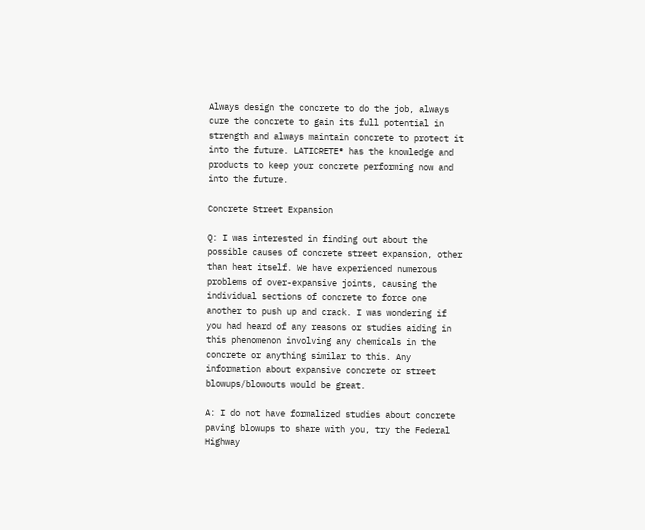Always design the concrete to do the job, always cure the concrete to gain its full potential in strength and always maintain concrete to protect it into the future. LATICRETE® has the knowledge and products to keep your concrete performing now and into the future.

Concrete Street Expansion

Q: I was interested in finding out about the possible causes of concrete street expansion, other than heat itself. We have experienced numerous problems of over-expansive joints, causing the individual sections of concrete to force one another to push up and crack. I was wondering if you had heard of any reasons or studies aiding in this phenomenon involving any chemicals in the concrete or anything similar to this. Any information about expansive concrete or street blowups/blowouts would be great.

A: I do not have formalized studies about concrete paving blowups to share with you, try the Federal Highway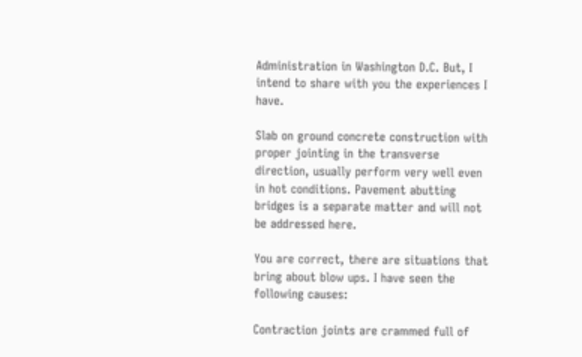Administration in Washington D.C. But, I intend to share with you the experiences I have.

Slab on ground concrete construction with proper jointing in the transverse direction, usually perform very well even in hot conditions. Pavement abutting bridges is a separate matter and will not be addressed here.

You are correct, there are situations that bring about blow ups. I have seen the following causes:

Contraction joints are crammed full of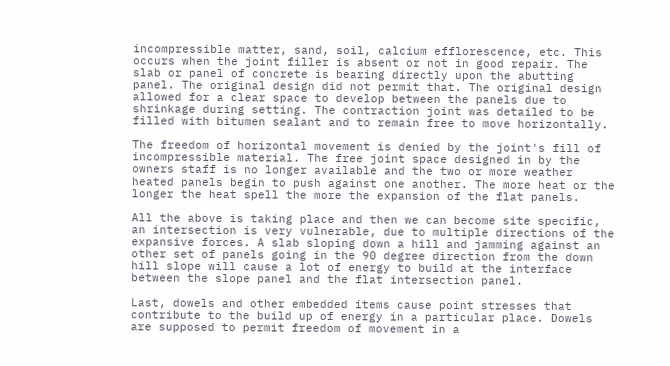incompressible matter, sand, soil, calcium efflorescence, etc. This occurs when the joint filler is absent or not in good repair. The slab or panel of concrete is bearing directly upon the abutting panel. The original design did not permit that. The original design allowed for a clear space to develop between the panels due to shrinkage during setting. The contraction joint was detailed to be filled with bitumen sealant and to remain free to move horizontally.

The freedom of horizontal movement is denied by the joint's fill of incompressible material. The free joint space designed in by the owners staff is no longer available and the two or more weather heated panels begin to push against one another. The more heat or the longer the heat spell the more the expansion of the flat panels.

All the above is taking place and then we can become site specific, an intersection is very vulnerable, due to multiple directions of the expansive forces. A slab sloping down a hill and jamming against an other set of panels going in the 90 degree direction from the down hill slope will cause a lot of energy to build at the interface between the slope panel and the flat intersection panel.

Last, dowels and other embedded items cause point stresses that contribute to the build up of energy in a particular place. Dowels are supposed to permit freedom of movement in a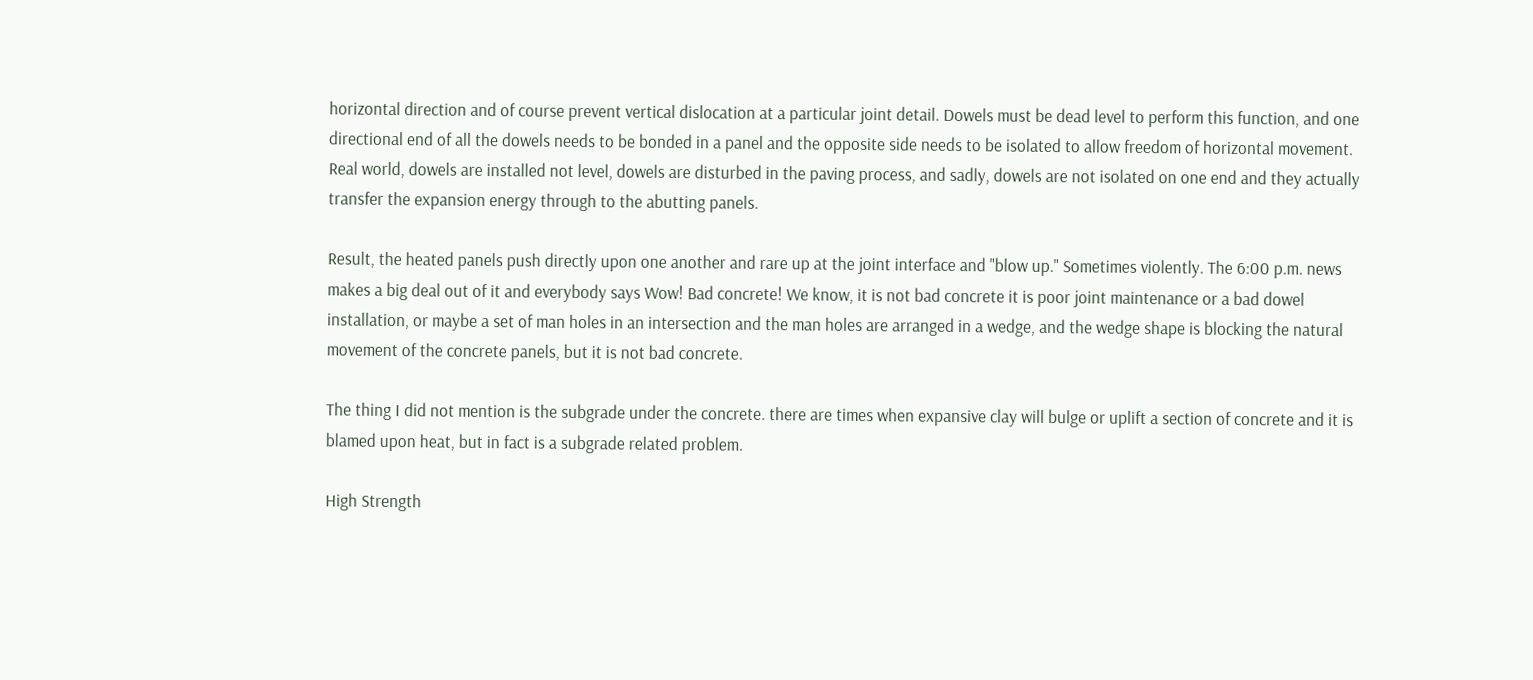horizontal direction and of course prevent vertical dislocation at a particular joint detail. Dowels must be dead level to perform this function, and one directional end of all the dowels needs to be bonded in a panel and the opposite side needs to be isolated to allow freedom of horizontal movement. Real world, dowels are installed not level, dowels are disturbed in the paving process, and sadly, dowels are not isolated on one end and they actually transfer the expansion energy through to the abutting panels.

Result, the heated panels push directly upon one another and rare up at the joint interface and "blow up." Sometimes violently. The 6:00 p.m. news makes a big deal out of it and everybody says Wow! Bad concrete! We know, it is not bad concrete it is poor joint maintenance or a bad dowel installation, or maybe a set of man holes in an intersection and the man holes are arranged in a wedge, and the wedge shape is blocking the natural movement of the concrete panels, but it is not bad concrete.

The thing I did not mention is the subgrade under the concrete. there are times when expansive clay will bulge or uplift a section of concrete and it is blamed upon heat, but in fact is a subgrade related problem.

High Strength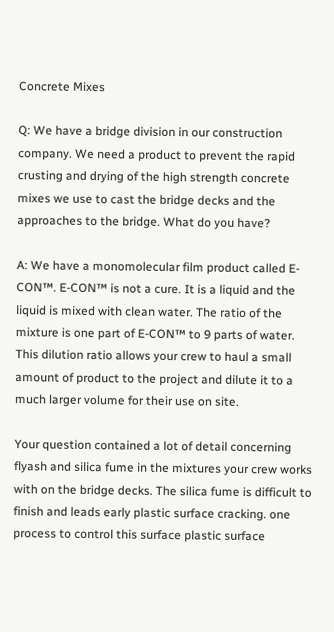Concrete Mixes

Q: We have a bridge division in our construction company. We need a product to prevent the rapid crusting and drying of the high strength concrete mixes we use to cast the bridge decks and the approaches to the bridge. What do you have?

A: We have a monomolecular film product called E-CON™. E-CON™ is not a cure. It is a liquid and the liquid is mixed with clean water. The ratio of the mixture is one part of E-CON™ to 9 parts of water. This dilution ratio allows your crew to haul a small amount of product to the project and dilute it to a much larger volume for their use on site.

Your question contained a lot of detail concerning flyash and silica fume in the mixtures your crew works with on the bridge decks. The silica fume is difficult to finish and leads early plastic surface cracking. one process to control this surface plastic surface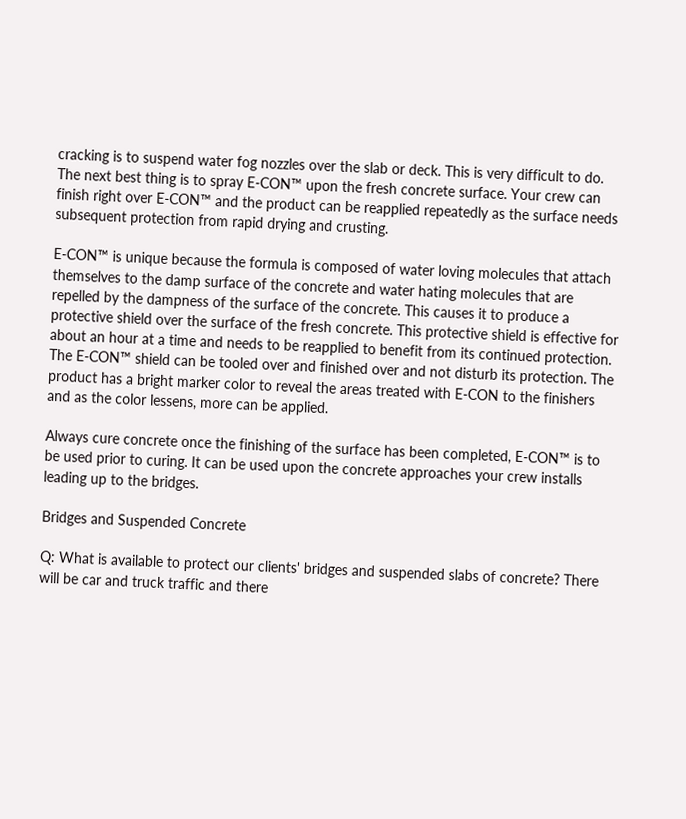cracking is to suspend water fog nozzles over the slab or deck. This is very difficult to do. The next best thing is to spray E-CON™ upon the fresh concrete surface. Your crew can finish right over E-CON™ and the product can be reapplied repeatedly as the surface needs subsequent protection from rapid drying and crusting.

E-CON™ is unique because the formula is composed of water loving molecules that attach themselves to the damp surface of the concrete and water hating molecules that are repelled by the dampness of the surface of the concrete. This causes it to produce a protective shield over the surface of the fresh concrete. This protective shield is effective for about an hour at a time and needs to be reapplied to benefit from its continued protection. The E-CON™ shield can be tooled over and finished over and not disturb its protection. The product has a bright marker color to reveal the areas treated with E-CON to the finishers and as the color lessens, more can be applied.

Always cure concrete once the finishing of the surface has been completed, E-CON™ is to be used prior to curing. It can be used upon the concrete approaches your crew installs leading up to the bridges.

Bridges and Suspended Concrete

Q: What is available to protect our clients' bridges and suspended slabs of concrete? There will be car and truck traffic and there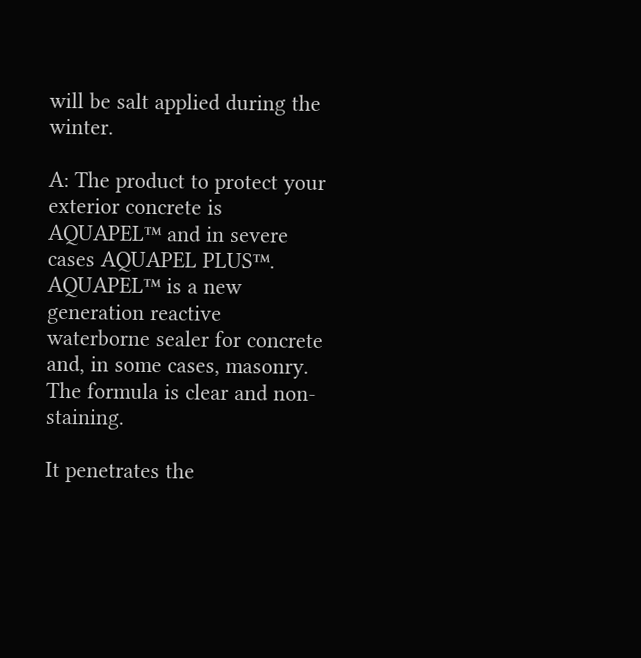will be salt applied during the winter.

A: The product to protect your exterior concrete is AQUAPEL™ and in severe cases AQUAPEL PLUS™. AQUAPEL™ is a new generation reactive waterborne sealer for concrete and, in some cases, masonry. The formula is clear and non-staining.

It penetrates the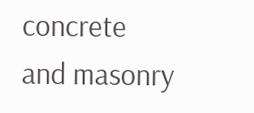concrete and masonry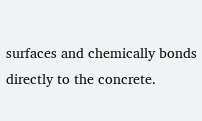surfaces and chemically bonds directly to the concrete.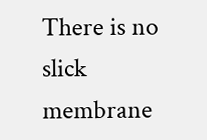There is no slick membrane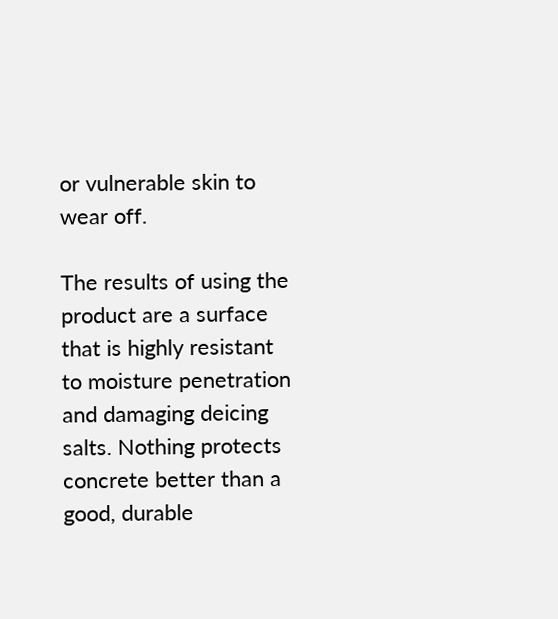or vulnerable skin to wear off.

The results of using the product are a surface that is highly resistant to moisture penetration and damaging deicing salts. Nothing protects concrete better than a good, durable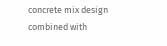concrete mix design combined with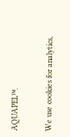AQUAPEL™.

We use cookies for analytics,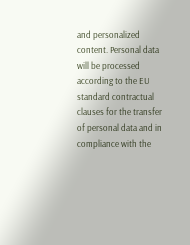and personalized content. Personal data will be processed according to the EU standard contractual clauses for the transfer of personal data and in compliance with the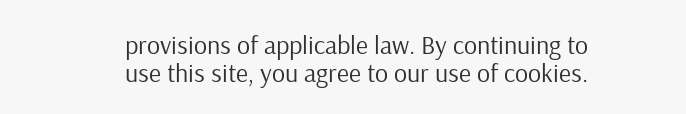provisions of applicable law. By continuing to use this site, you agree to our use of cookies.